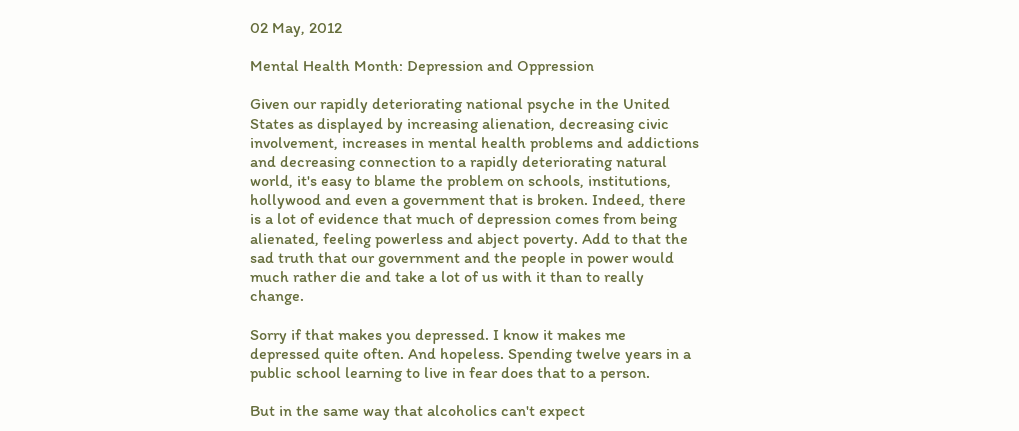02 May, 2012

Mental Health Month: Depression and Oppression

Given our rapidly deteriorating national psyche in the United States as displayed by increasing alienation, decreasing civic involvement, increases in mental health problems and addictions and decreasing connection to a rapidly deteriorating natural world, it's easy to blame the problem on schools, institutions, hollywood and even a government that is broken. Indeed, there is a lot of evidence that much of depression comes from being alienated, feeling powerless and abject poverty. Add to that the sad truth that our government and the people in power would much rather die and take a lot of us with it than to really change.

Sorry if that makes you depressed. I know it makes me depressed quite often. And hopeless. Spending twelve years in a public school learning to live in fear does that to a person.

But in the same way that alcoholics can't expect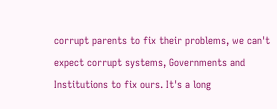corrupt parents to fix their problems, we can't expect corrupt systems, Governments and Institutions to fix ours. It's a long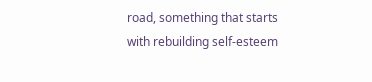road, something that starts with rebuilding self-esteem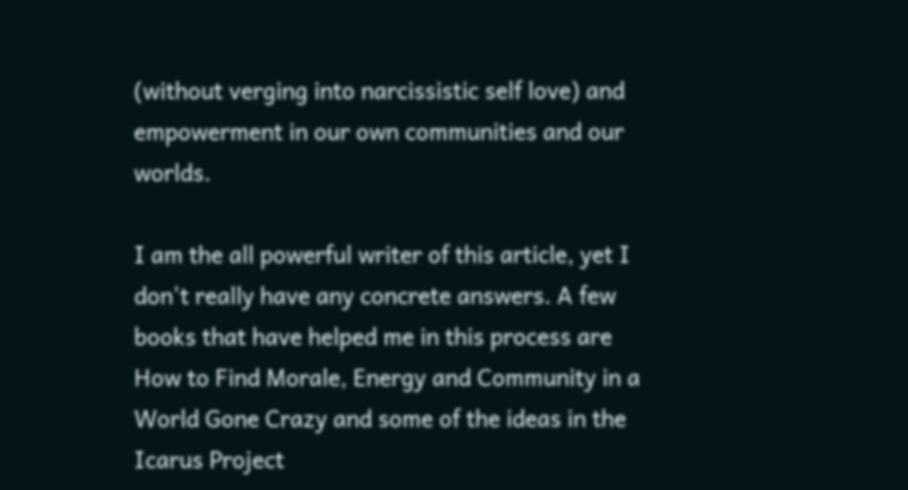(without verging into narcissistic self love) and empowerment in our own communities and our worlds.

I am the all powerful writer of this article, yet I don't really have any concrete answers. A few books that have helped me in this process are How to Find Morale, Energy and Community in a World Gone Crazy and some of the ideas in the Icarus Project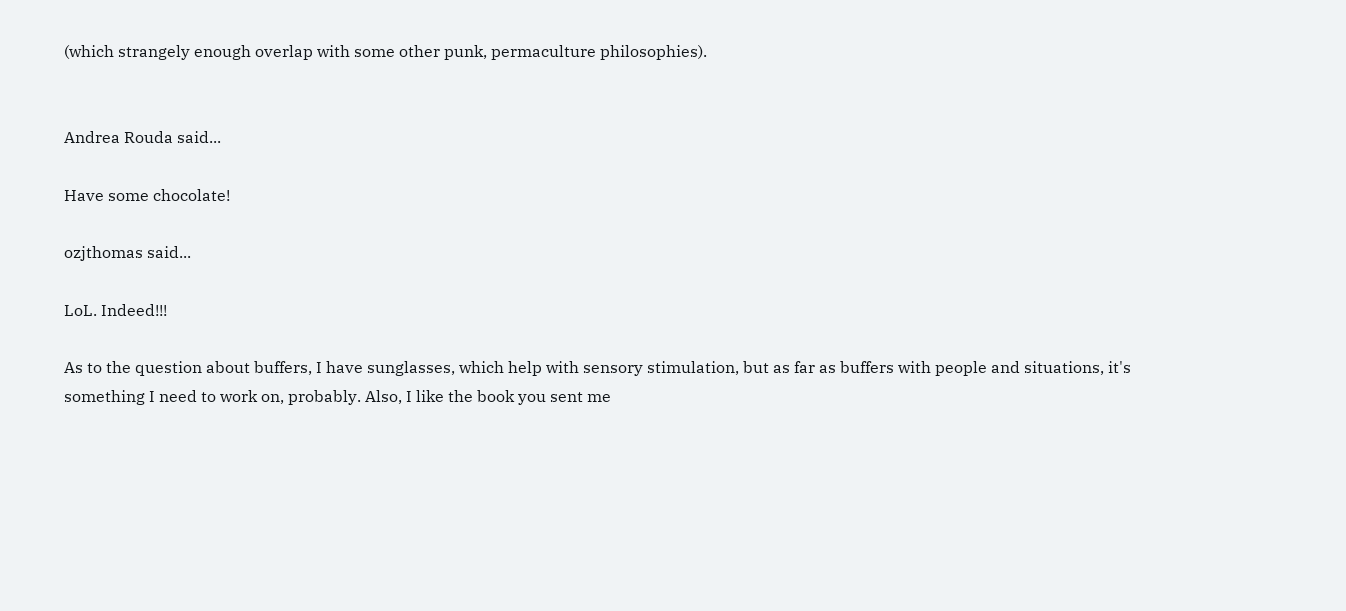(which strangely enough overlap with some other punk, permaculture philosophies).


Andrea Rouda said...

Have some chocolate!

ozjthomas said...

LoL. Indeed!!!

As to the question about buffers, I have sunglasses, which help with sensory stimulation, but as far as buffers with people and situations, it's something I need to work on, probably. Also, I like the book you sent me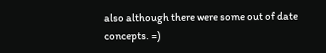also although there were some out of date concepts. =)